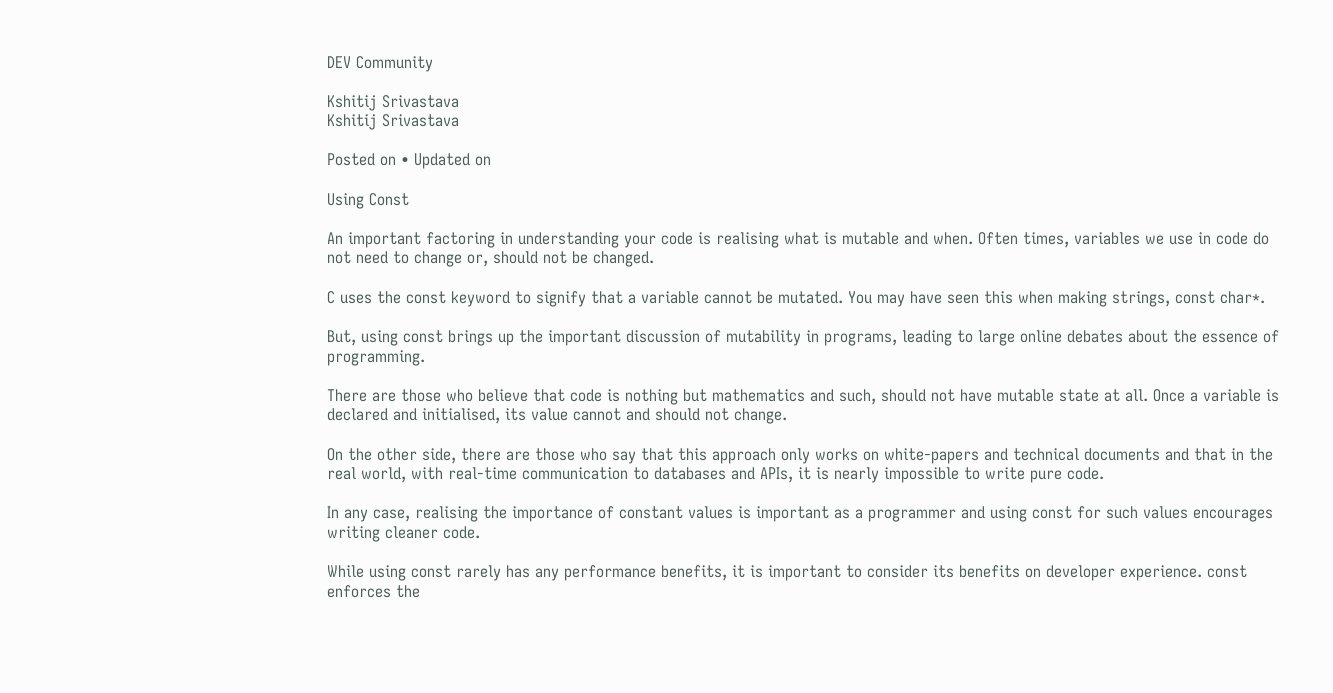DEV Community

Kshitij Srivastava
Kshitij Srivastava

Posted on • Updated on

Using Const

An important factoring in understanding your code is realising what is mutable and when. Often times, variables we use in code do not need to change or, should not be changed.

C uses the const keyword to signify that a variable cannot be mutated. You may have seen this when making strings, const char*.

But, using const brings up the important discussion of mutability in programs, leading to large online debates about the essence of programming.

There are those who believe that code is nothing but mathematics and such, should not have mutable state at all. Once a variable is declared and initialised, its value cannot and should not change.

On the other side, there are those who say that this approach only works on white-papers and technical documents and that in the real world, with real-time communication to databases and APIs, it is nearly impossible to write pure code.

In any case, realising the importance of constant values is important as a programmer and using const for such values encourages writing cleaner code.

While using const rarely has any performance benefits, it is important to consider its benefits on developer experience. const enforces the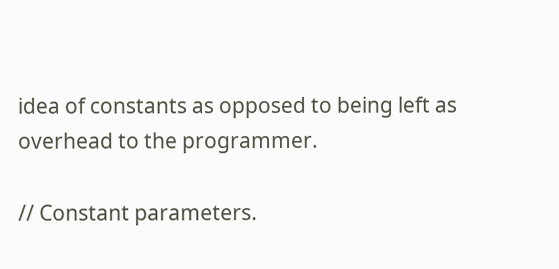idea of constants as opposed to being left as overhead to the programmer.

// Constant parameters.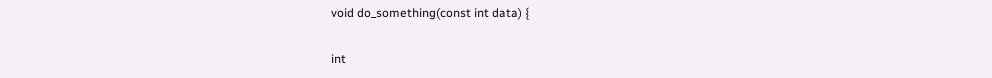void do_something(const int data) {

int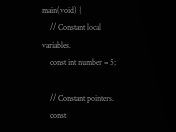main(void) {
    // Constant local variables.
    const int number = 5;

    // Constant pointers.
    const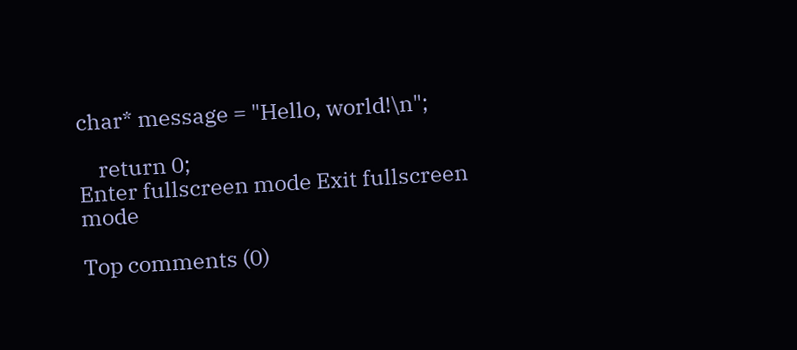char* message = "Hello, world!\n";

    return 0;
Enter fullscreen mode Exit fullscreen mode

Top comments (0)